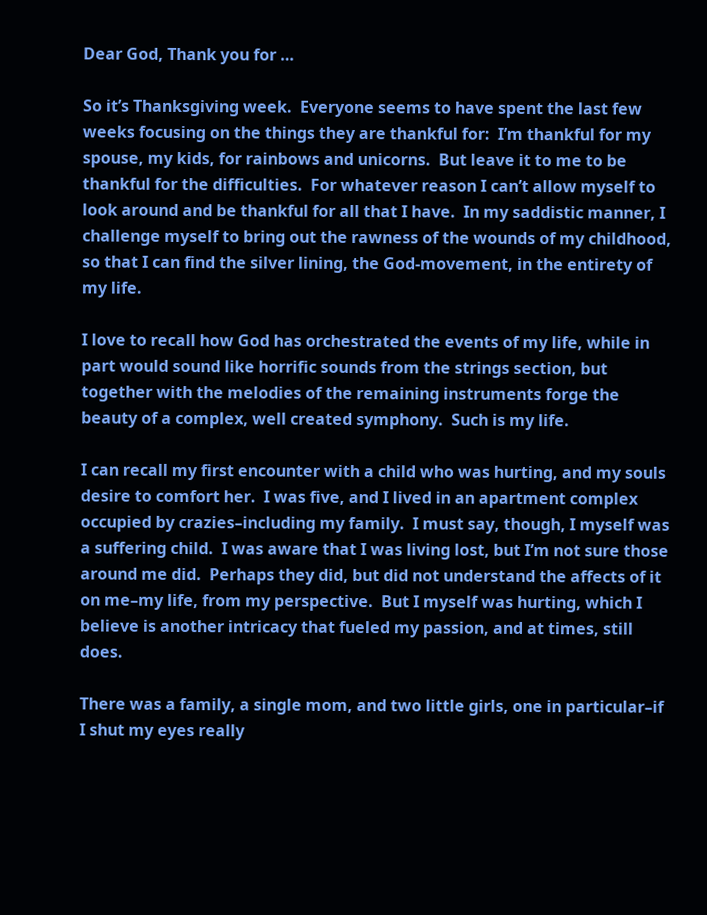Dear God, Thank you for …

So it’s Thanksgiving week.  Everyone seems to have spent the last few weeks focusing on the things they are thankful for:  I’m thankful for my spouse, my kids, for rainbows and unicorns.  But leave it to me to be thankful for the difficulties.  For whatever reason I can’t allow myself to look around and be thankful for all that I have.  In my saddistic manner, I challenge myself to bring out the rawness of the wounds of my childhood, so that I can find the silver lining, the God-movement, in the entirety of my life.

I love to recall how God has orchestrated the events of my life, while in part would sound like horrific sounds from the strings section, but together with the melodies of the remaining instruments forge the beauty of a complex, well created symphony.  Such is my life.

I can recall my first encounter with a child who was hurting, and my souls desire to comfort her.  I was five, and I lived in an apartment complex occupied by crazies–including my family.  I must say, though, I myself was a suffering child.  I was aware that I was living lost, but I’m not sure those around me did.  Perhaps they did, but did not understand the affects of it on me–my life, from my perspective.  But I myself was hurting, which I believe is another intricacy that fueled my passion, and at times, still does.

There was a family, a single mom, and two little girls, one in particular–if I shut my eyes really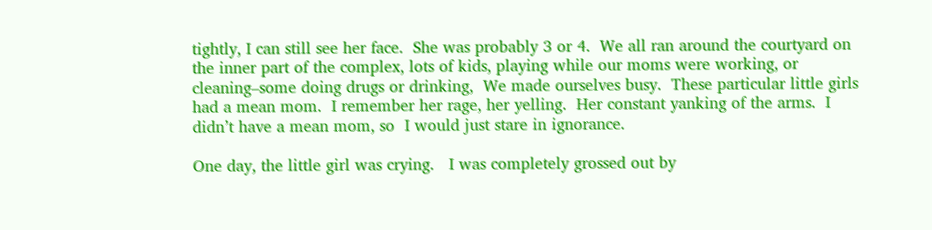tightly, I can still see her face.  She was probably 3 or 4.  We all ran around the courtyard on the inner part of the complex, lots of kids, playing while our moms were working, or cleaning–some doing drugs or drinking,  We made ourselves busy.  These particular little girls had a mean mom.  I remember her rage, her yelling.  Her constant yanking of the arms.  I didn’t have a mean mom, so  I would just stare in ignorance.

One day, the little girl was crying.   I was completely grossed out by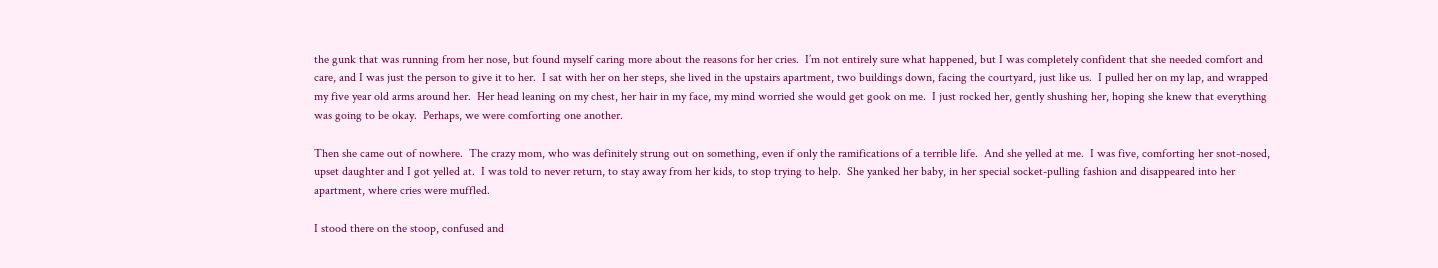the gunk that was running from her nose, but found myself caring more about the reasons for her cries.  I’m not entirely sure what happened, but I was completely confident that she needed comfort and care, and I was just the person to give it to her.  I sat with her on her steps, she lived in the upstairs apartment, two buildings down, facing the courtyard, just like us.  I pulled her on my lap, and wrapped my five year old arms around her.  Her head leaning on my chest, her hair in my face, my mind worried she would get gook on me.  I just rocked her, gently shushing her, hoping she knew that everything was going to be okay.  Perhaps, we were comforting one another.

Then she came out of nowhere.  The crazy mom, who was definitely strung out on something, even if only the ramifications of a terrible life.  And she yelled at me.  I was five, comforting her snot-nosed, upset daughter and I got yelled at.  I was told to never return, to stay away from her kids, to stop trying to help.  She yanked her baby, in her special socket-pulling fashion and disappeared into her apartment, where cries were muffled.

I stood there on the stoop, confused and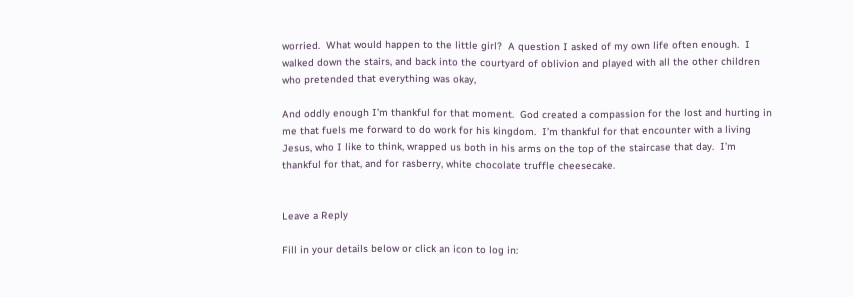worried.  What would happen to the little girl?  A question I asked of my own life often enough.  I walked down the stairs, and back into the courtyard of oblivion and played with all the other children who pretended that everything was okay,

And oddly enough I’m thankful for that moment.  God created a compassion for the lost and hurting in me that fuels me forward to do work for his kingdom.  I’m thankful for that encounter with a living Jesus, who I like to think, wrapped us both in his arms on the top of the staircase that day.  I’m thankful for that, and for rasberry, white chocolate truffle cheesecake.


Leave a Reply

Fill in your details below or click an icon to log in: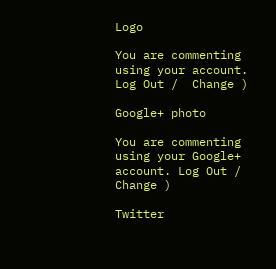Logo

You are commenting using your account. Log Out /  Change )

Google+ photo

You are commenting using your Google+ account. Log Out /  Change )

Twitter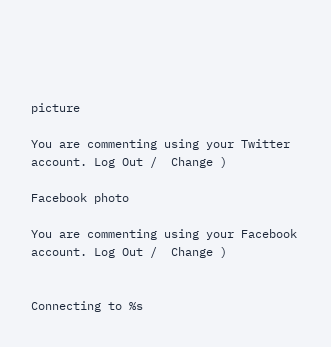picture

You are commenting using your Twitter account. Log Out /  Change )

Facebook photo

You are commenting using your Facebook account. Log Out /  Change )


Connecting to %s